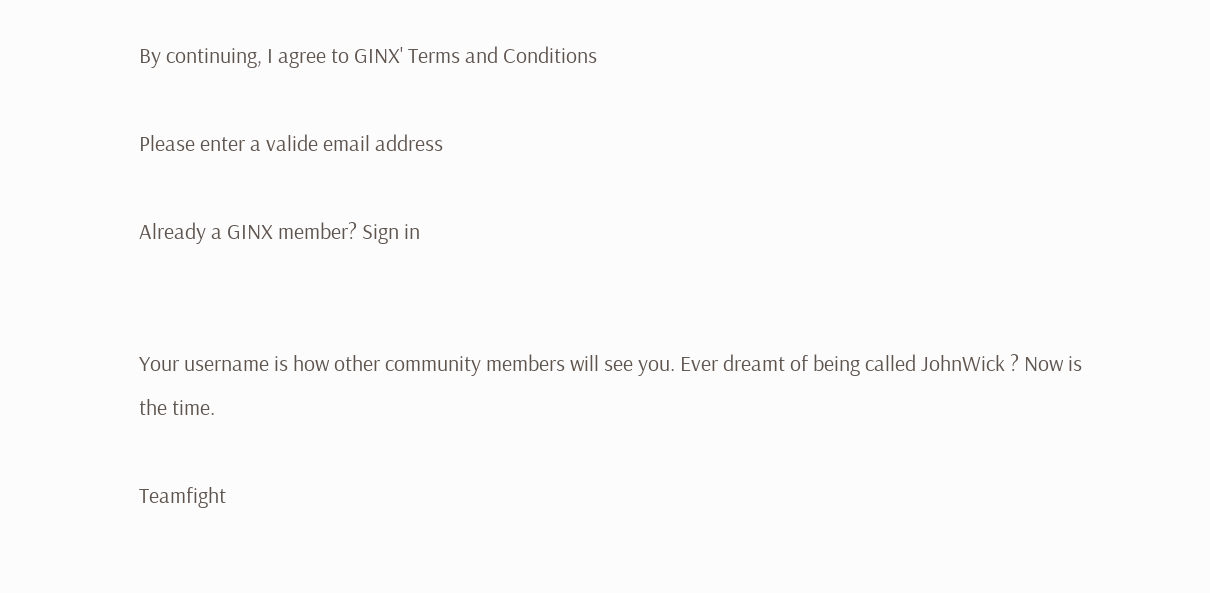By continuing, I agree to GINX' Terms and Conditions

Please enter a valide email address

Already a GINX member? Sign in


Your username is how other community members will see you. Ever dreamt of being called JohnWick ? Now is the time.

Teamfight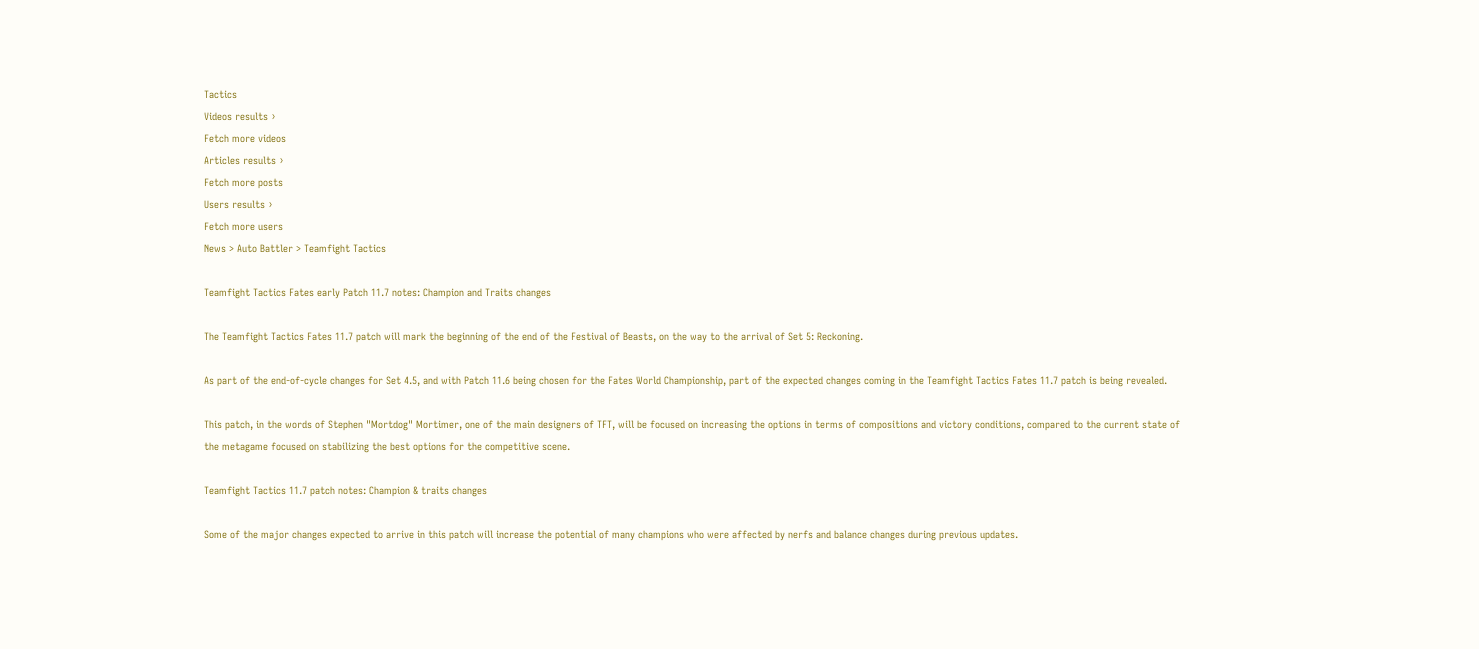Tactics
Videos results ›
Fetch more videos
Articles results ›
Fetch more posts
Users results ›
Fetch more users
News > Auto Battler > Teamfight Tactics

Teamfight Tactics Fates early Patch 11.7 notes: Champion and Traits changes

The Teamfight Tactics Fates 11.7 patch will mark the beginning of the end of the Festival of Beasts, on the way to the arrival of Set 5: Reckoning.

As part of the end-of-cycle changes for Set 4.5, and with Patch 11.6 being chosen for the Fates World Championship, part of the expected changes coming in the Teamfight Tactics Fates 11.7 patch is being revealed.

This patch, in the words of Stephen "Mortdog" Mortimer, one of the main designers of TFT, will be focused on increasing the options in terms of compositions and victory conditions, compared to the current state of the metagame focused on stabilizing the best options for the competitive scene.

Teamfight Tactics 11.7 patch notes: Champion & traits changes

Some of the major changes expected to arrive in this patch will increase the potential of many champions who were affected by nerfs and balance changes during previous updates.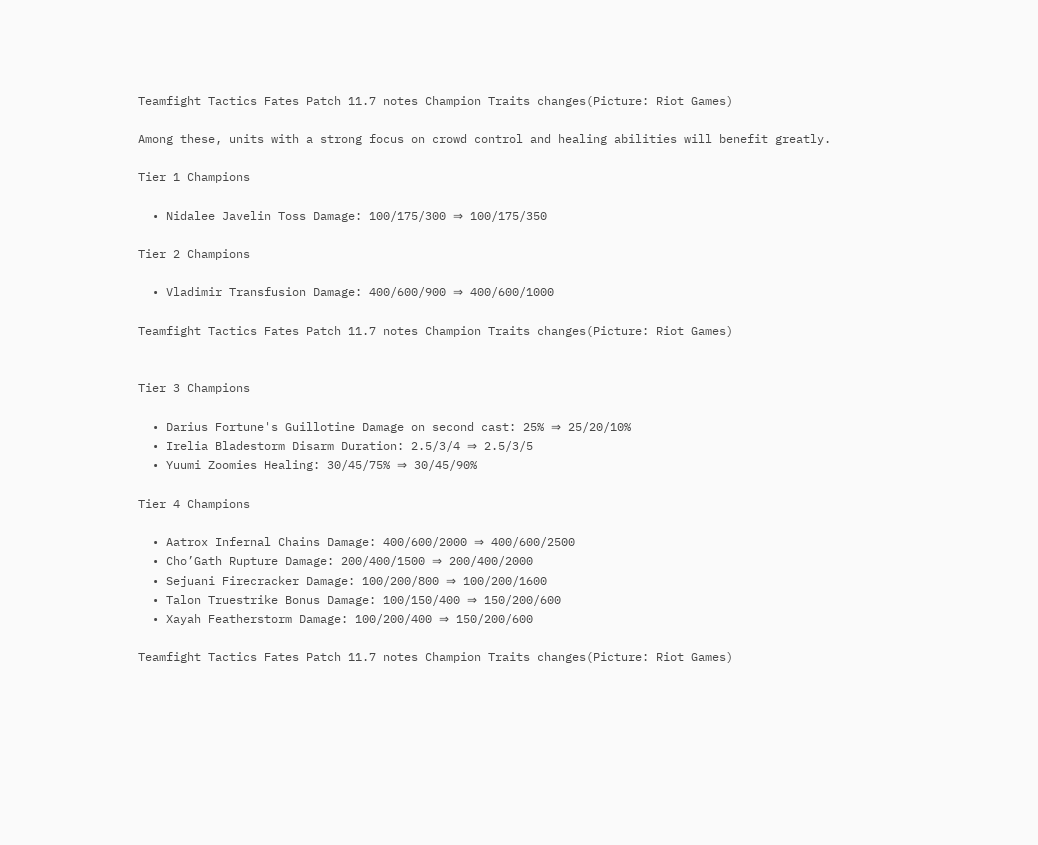Teamfight Tactics Fates Patch 11.7 notes Champion Traits changes(Picture: Riot Games)

Among these, units with a strong focus on crowd control and healing abilities will benefit greatly.

Tier 1 Champions

  • Nidalee Javelin Toss Damage: 100/175/300 ⇒ 100/175/350

Tier 2 Champions

  • Vladimir Transfusion Damage: 400/600/900 ⇒ 400/600/1000

Teamfight Tactics Fates Patch 11.7 notes Champion Traits changes(Picture: Riot Games)


Tier 3 Champions

  • Darius Fortune's Guillotine Damage on second cast: 25% ⇒ 25/20/10%
  • Irelia Bladestorm Disarm Duration: 2.5/3/4 ⇒ 2.5/3/5
  • Yuumi Zoomies Healing: 30/45/75% ⇒ 30/45/90%

Tier 4 Champions

  • Aatrox Infernal Chains Damage: 400/600/2000 ⇒ 400/600/2500
  • Cho’Gath Rupture Damage: 200/400/1500 ⇒ 200/400/2000
  • Sejuani Firecracker Damage: 100/200/800 ⇒ 100/200/1600
  • Talon Truestrike Bonus Damage: 100/150/400 ⇒ 150/200/600
  • Xayah Featherstorm Damage: 100/200/400 ⇒ 150/200/600

Teamfight Tactics Fates Patch 11.7 notes Champion Traits changes(Picture: Riot Games)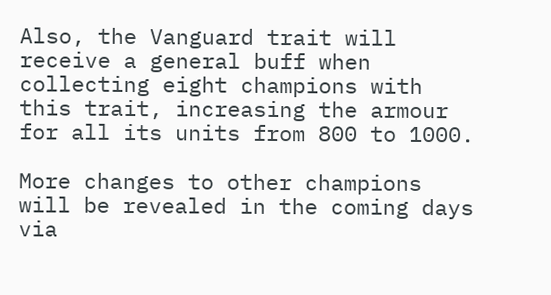Also, the Vanguard trait will receive a general buff when collecting eight champions with this trait, increasing the armour for all its units from 800 to 1000.

More changes to other champions will be revealed in the coming days via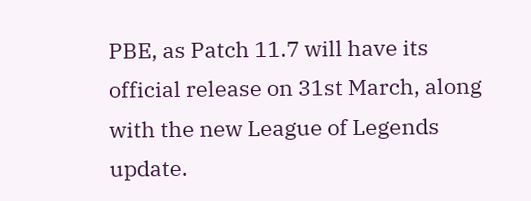PBE, as Patch 11.7 will have its official release on 31st March, along with the new League of Legends update.